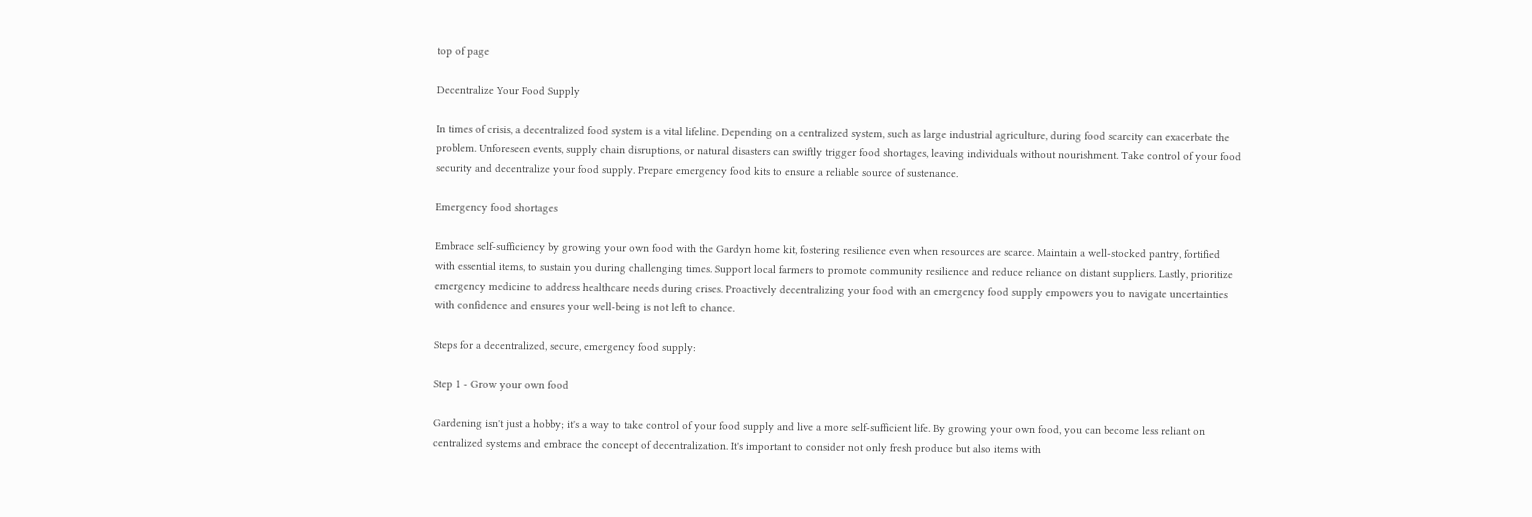top of page

Decentralize Your Food Supply

In times of crisis, a decentralized food system is a vital lifeline. Depending on a centralized system, such as large industrial agriculture, during food scarcity can exacerbate the problem. Unforeseen events, supply chain disruptions, or natural disasters can swiftly trigger food shortages, leaving individuals without nourishment. Take control of your food security and decentralize your food supply. Prepare emergency food kits to ensure a reliable source of sustenance.

Emergency food shortages

Embrace self-sufficiency by growing your own food with the Gardyn home kit, fostering resilience even when resources are scarce. Maintain a well-stocked pantry, fortified with essential items, to sustain you during challenging times. Support local farmers to promote community resilience and reduce reliance on distant suppliers. Lastly, prioritize emergency medicine to address healthcare needs during crises. Proactively decentralizing your food with an emergency food supply empowers you to navigate uncertainties with confidence and ensures your well-being is not left to chance.

Steps for a decentralized, secure, emergency food supply:

Step 1 - Grow your own food

Gardening isn't just a hobby; it's a way to take control of your food supply and live a more self-sufficient life. By growing your own food, you can become less reliant on centralized systems and embrace the concept of decentralization. It's important to consider not only fresh produce but also items with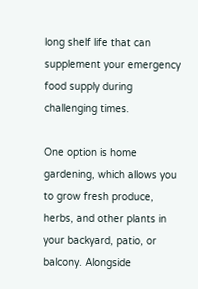long shelf life that can supplement your emergency food supply during challenging times.

One option is home gardening, which allows you to grow fresh produce, herbs, and other plants in your backyard, patio, or balcony. Alongside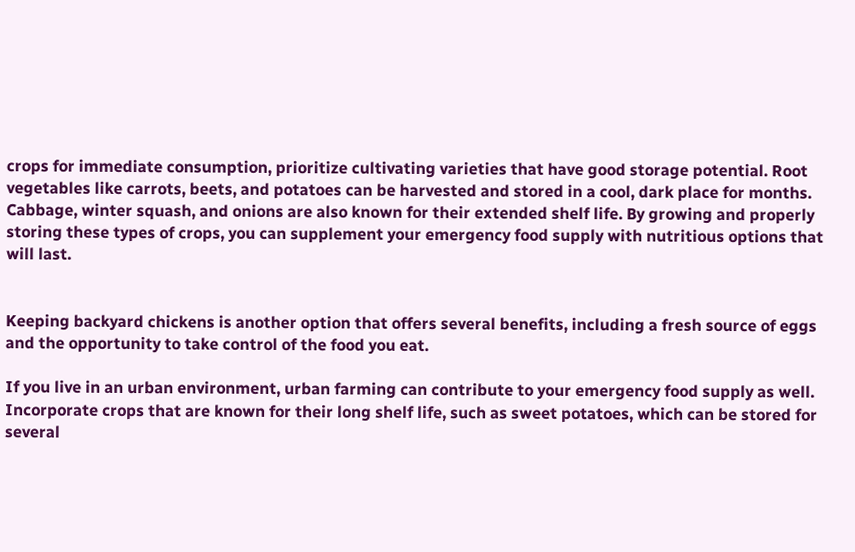crops for immediate consumption, prioritize cultivating varieties that have good storage potential. Root vegetables like carrots, beets, and potatoes can be harvested and stored in a cool, dark place for months. Cabbage, winter squash, and onions are also known for their extended shelf life. By growing and properly storing these types of crops, you can supplement your emergency food supply with nutritious options that will last.


Keeping backyard chickens is another option that offers several benefits, including a fresh source of eggs and the opportunity to take control of the food you eat.

If you live in an urban environment, urban farming can contribute to your emergency food supply as well. Incorporate crops that are known for their long shelf life, such as sweet potatoes, which can be stored for several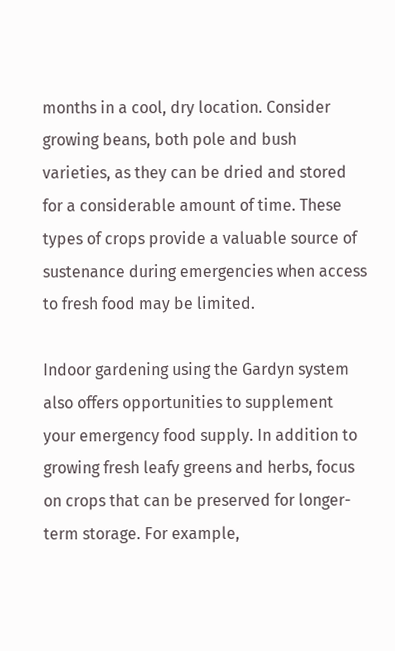months in a cool, dry location. Consider growing beans, both pole and bush varieties, as they can be dried and stored for a considerable amount of time. These types of crops provide a valuable source of sustenance during emergencies when access to fresh food may be limited.

Indoor gardening using the Gardyn system also offers opportunities to supplement your emergency food supply. In addition to growing fresh leafy greens and herbs, focus on crops that can be preserved for longer-term storage. For example,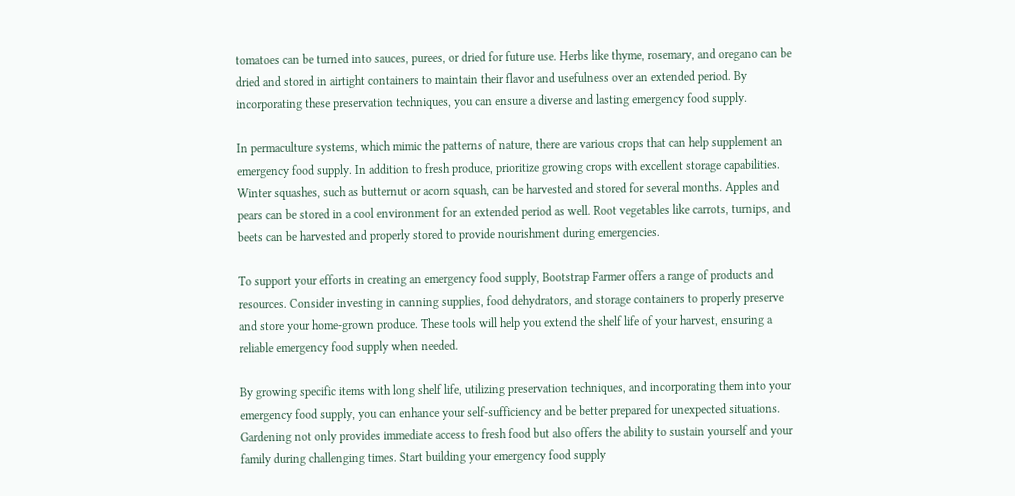tomatoes can be turned into sauces, purees, or dried for future use. Herbs like thyme, rosemary, and oregano can be dried and stored in airtight containers to maintain their flavor and usefulness over an extended period. By incorporating these preservation techniques, you can ensure a diverse and lasting emergency food supply.

In permaculture systems, which mimic the patterns of nature, there are various crops that can help supplement an emergency food supply. In addition to fresh produce, prioritize growing crops with excellent storage capabilities. Winter squashes, such as butternut or acorn squash, can be harvested and stored for several months. Apples and pears can be stored in a cool environment for an extended period as well. Root vegetables like carrots, turnips, and beets can be harvested and properly stored to provide nourishment during emergencies.

To support your efforts in creating an emergency food supply, Bootstrap Farmer offers a range of products and resources. Consider investing in canning supplies, food dehydrators, and storage containers to properly preserve and store your home-grown produce. These tools will help you extend the shelf life of your harvest, ensuring a reliable emergency food supply when needed.

By growing specific items with long shelf life, utilizing preservation techniques, and incorporating them into your emergency food supply, you can enhance your self-sufficiency and be better prepared for unexpected situations. Gardening not only provides immediate access to fresh food but also offers the ability to sustain yourself and your family during challenging times. Start building your emergency food supply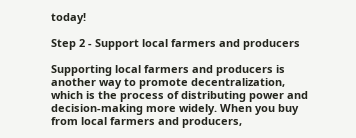today!

Step 2 - Support local farmers and producers

Supporting local farmers and producers is another way to promote decentralization, which is the process of distributing power and decision-making more widely. When you buy from local farmers and producers,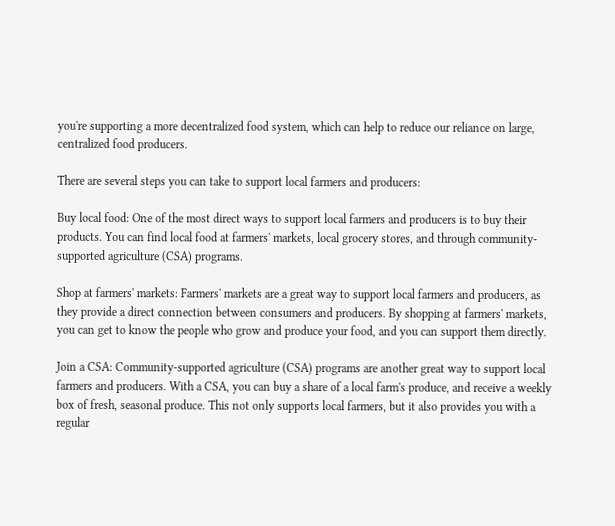you're supporting a more decentralized food system, which can help to reduce our reliance on large, centralized food producers.

There are several steps you can take to support local farmers and producers:

Buy local food: One of the most direct ways to support local farmers and producers is to buy their products. You can find local food at farmers' markets, local grocery stores, and through community-supported agriculture (CSA) programs.

Shop at farmers' markets: Farmers' markets are a great way to support local farmers and producers, as they provide a direct connection between consumers and producers. By shopping at farmers' markets, you can get to know the people who grow and produce your food, and you can support them directly.

Join a CSA: Community-supported agriculture (CSA) programs are another great way to support local farmers and producers. With a CSA, you can buy a share of a local farm's produce, and receive a weekly box of fresh, seasonal produce. This not only supports local farmers, but it also provides you with a regular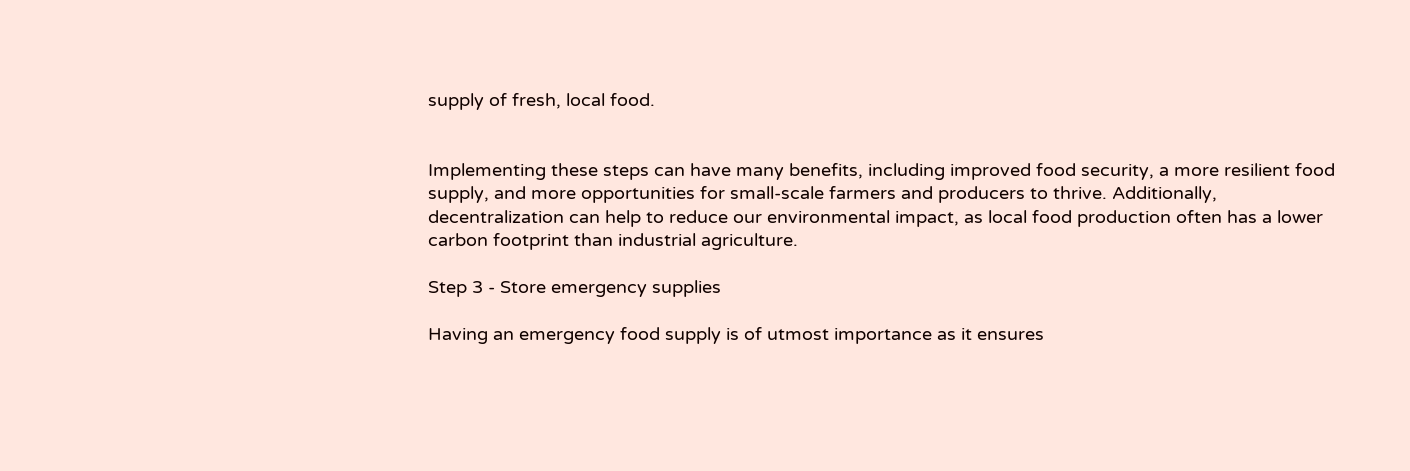supply of fresh, local food.


Implementing these steps can have many benefits, including improved food security, a more resilient food supply, and more opportunities for small-scale farmers and producers to thrive. Additionally, decentralization can help to reduce our environmental impact, as local food production often has a lower carbon footprint than industrial agriculture.

Step 3 - Store emergency supplies

Having an emergency food supply is of utmost importance as it ensures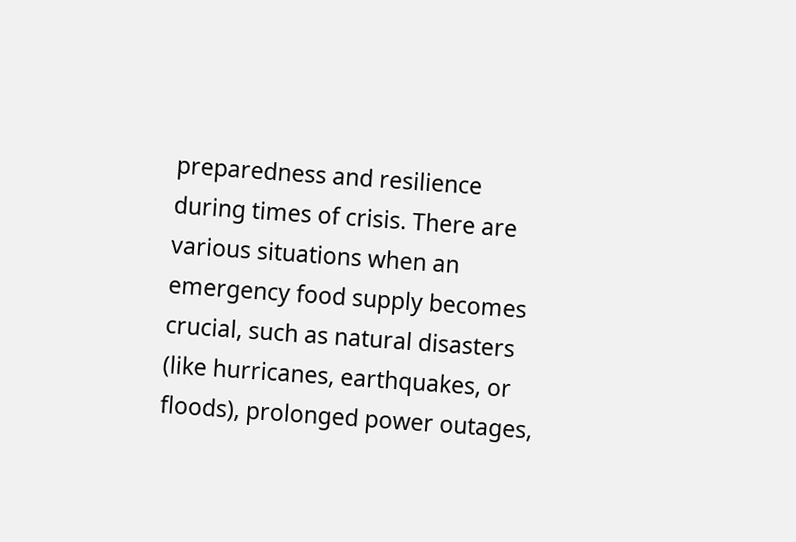preparedness and resilience during times of crisis. There are various situations when an emergency food supply becomes crucial, such as natural disasters (like hurricanes, earthquakes, or floods), prolonged power outages,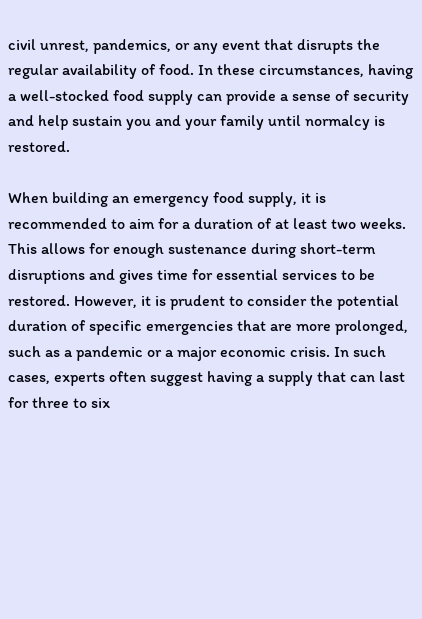civil unrest, pandemics, or any event that disrupts the regular availability of food. In these circumstances, having a well-stocked food supply can provide a sense of security and help sustain you and your family until normalcy is restored.

When building an emergency food supply, it is recommended to aim for a duration of at least two weeks. This allows for enough sustenance during short-term disruptions and gives time for essential services to be restored. However, it is prudent to consider the potential duration of specific emergencies that are more prolonged, such as a pandemic or a major economic crisis. In such cases, experts often suggest having a supply that can last for three to six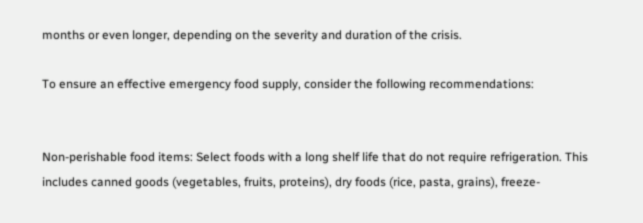months or even longer, depending on the severity and duration of the crisis.

To ensure an effective emergency food supply, consider the following recommendations:


Non-perishable food items: Select foods with a long shelf life that do not require refrigeration. This includes canned goods (vegetables, fruits, proteins), dry foods (rice, pasta, grains), freeze-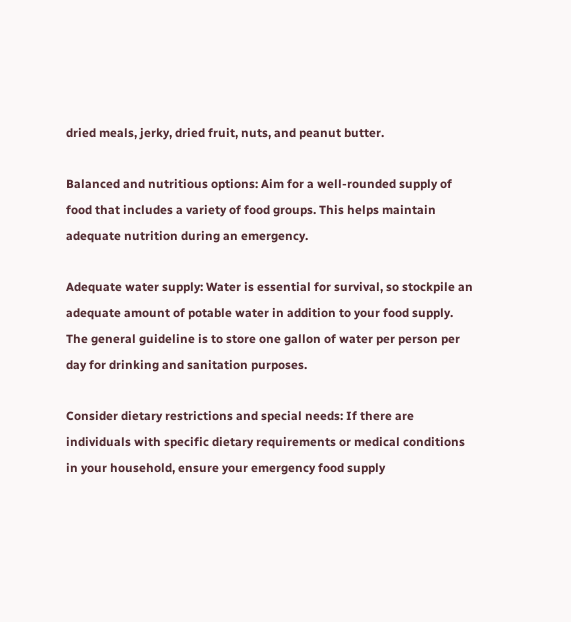dried meals, jerky, dried fruit, nuts, and peanut butter.

Balanced and nutritious options: Aim for a well-rounded supply of food that includes a variety of food groups. This helps maintain adequate nutrition during an emergency.

Adequate water supply: Water is essential for survival, so stockpile an adequate amount of potable water in addition to your food supply. The general guideline is to store one gallon of water per person per day for drinking and sanitation purposes.

Consider dietary restrictions and special needs: If there are individuals with specific dietary requirements or medical conditions in your household, ensure your emergency food supply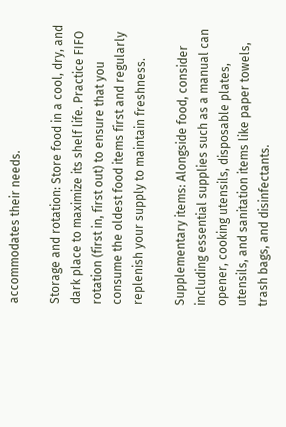accommodates their needs.

Storage and rotation: Store food in a cool, dry, and dark place to maximize its shelf life. Practice FIFO rotation (first in, first out) to ensure that you consume the oldest food items first and regularly replenish your supply to maintain freshness.

Supplementary items: Alongside food, consider including essential supplies such as a manual can opener, cooking utensils, disposable plates, utensils, and sanitation items like paper towels, trash bags, and disinfectants.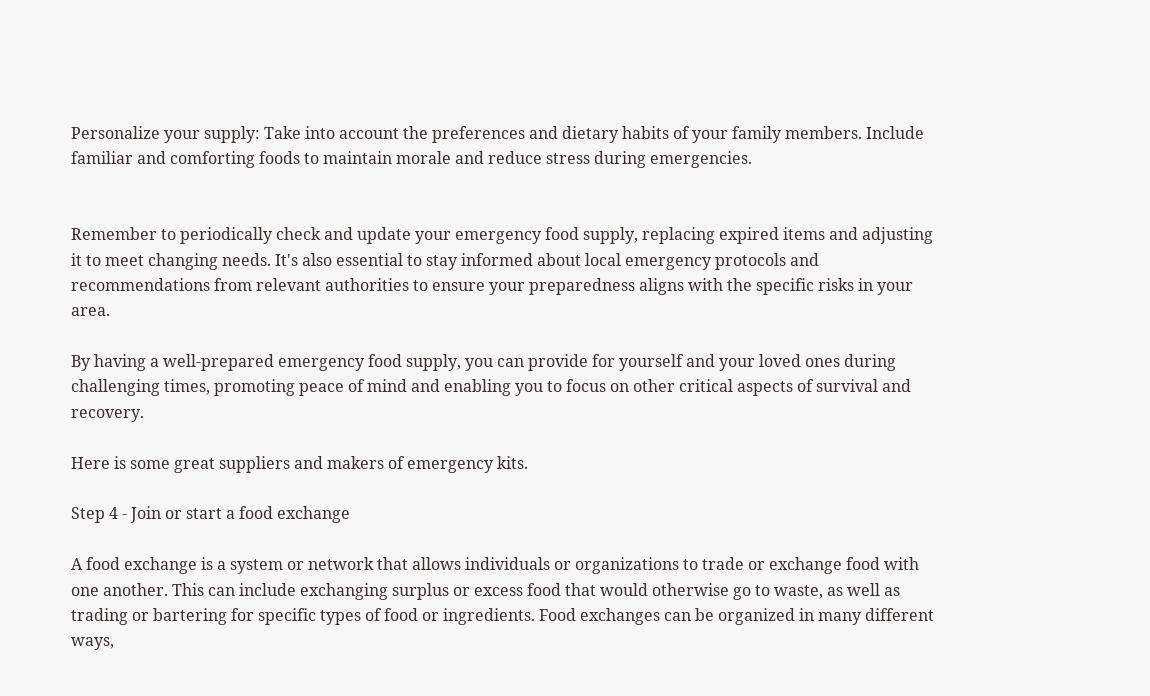Personalize your supply: Take into account the preferences and dietary habits of your family members. Include familiar and comforting foods to maintain morale and reduce stress during emergencies.


Remember to periodically check and update your emergency food supply, replacing expired items and adjusting it to meet changing needs. It's also essential to stay informed about local emergency protocols and recommendations from relevant authorities to ensure your preparedness aligns with the specific risks in your area.

By having a well-prepared emergency food supply, you can provide for yourself and your loved ones during challenging times, promoting peace of mind and enabling you to focus on other critical aspects of survival and recovery.

Here is some great suppliers and makers of emergency kits.

Step 4 - Join or start a food exchange

A food exchange is a system or network that allows individuals or organizations to trade or exchange food with one another. This can include exchanging surplus or excess food that would otherwise go to waste, as well as trading or bartering for specific types of food or ingredients. Food exchanges can be organized in many different ways,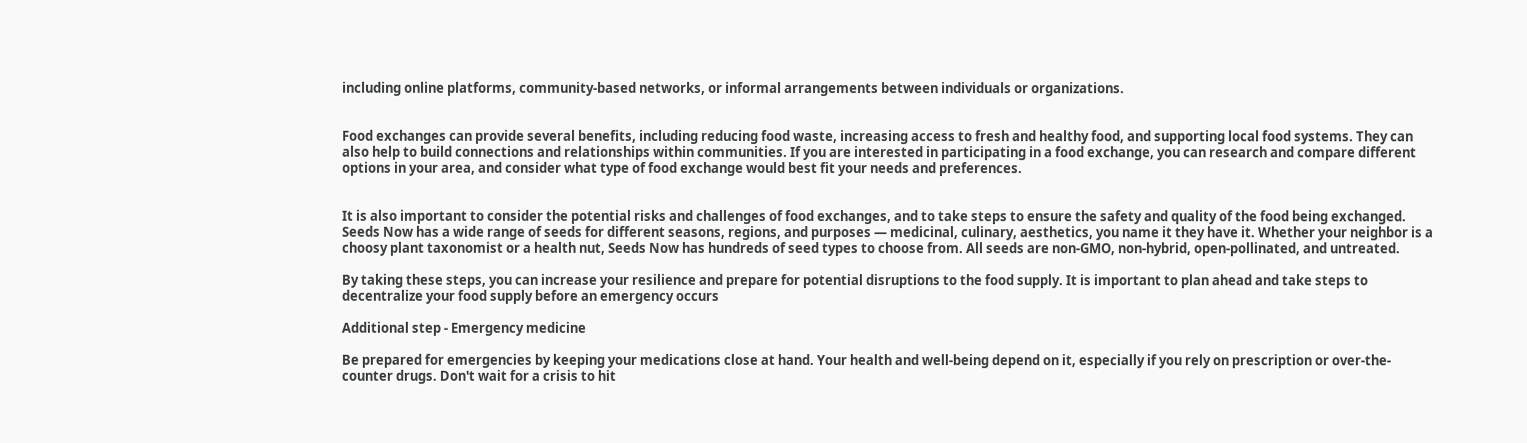including online platforms, community-based networks, or informal arrangements between individuals or organizations.


Food exchanges can provide several benefits, including reducing food waste, increasing access to fresh and healthy food, and supporting local food systems. They can also help to build connections and relationships within communities. If you are interested in participating in a food exchange, you can research and compare different options in your area, and consider what type of food exchange would best fit your needs and preferences.


It is also important to consider the potential risks and challenges of food exchanges, and to take steps to ensure the safety and quality of the food being exchanged. Seeds Now has a wide range of seeds for different seasons, regions, and purposes — medicinal, culinary, aesthetics, you name it they have it. Whether your neighbor is a choosy plant taxonomist or a health nut, Seeds Now has hundreds of seed types to choose from. All seeds are non-GMO, non-hybrid, open-pollinated, and untreated.

By taking these steps, you can increase your resilience and prepare for potential disruptions to the food supply. It is important to plan ahead and take steps to decentralize your food supply before an emergency occurs

Additional step - Emergency medicine

Be prepared for emergencies by keeping your medications close at hand. Your health and well-being depend on it, especially if you rely on prescription or over-the-counter drugs. Don't wait for a crisis to hit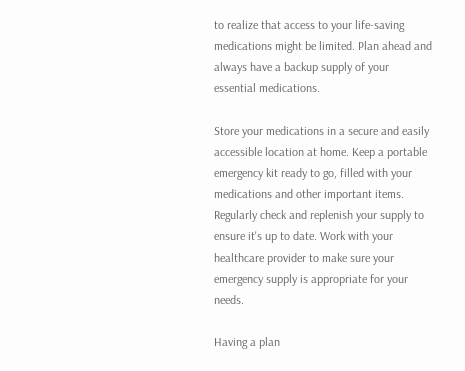to realize that access to your life-saving medications might be limited. Plan ahead and always have a backup supply of your essential medications.

Store your medications in a secure and easily accessible location at home. Keep a portable emergency kit ready to go, filled with your medications and other important items. Regularly check and replenish your supply to ensure it's up to date. Work with your healthcare provider to make sure your emergency supply is appropriate for your needs.

Having a plan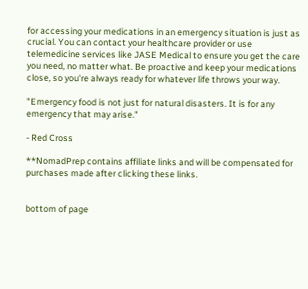for accessing your medications in an emergency situation is just as crucial. You can contact your healthcare provider or use telemedicine services like JASE Medical to ensure you get the care you need, no matter what. Be proactive and keep your medications close, so you're always ready for whatever life throws your way.

"Emergency food is not just for natural disasters. It is for any emergency that may arise."

- Red Cross

**NomadPrep contains affiliate links and will be compensated for purchases made after clicking these links.


bottom of page